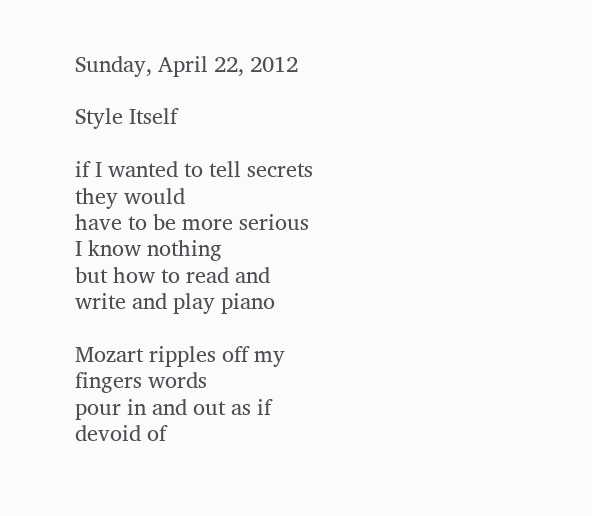Sunday, April 22, 2012

Style Itself

if I wanted to tell secrets they would
have to be more serious I know nothing
but how to read and write and play piano

Mozart ripples off my fingers words
pour in and out as if devoid of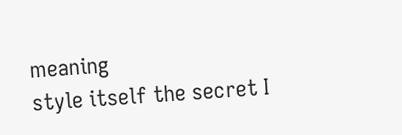meaning
style itself the secret I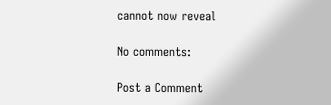cannot now reveal

No comments:

Post a Comment